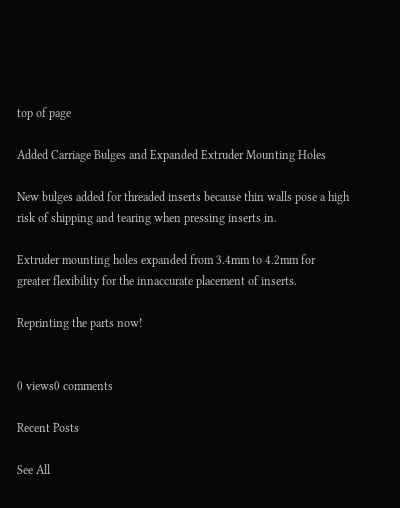top of page

Added Carriage Bulges and Expanded Extruder Mounting Holes

New bulges added for threaded inserts because thin walls pose a high risk of shipping and tearing when pressing inserts in.

Extruder mounting holes expanded from 3.4mm to 4.2mm for greater flexibility for the innaccurate placement of inserts.

Reprinting the parts now!


0 views0 comments

Recent Posts

See All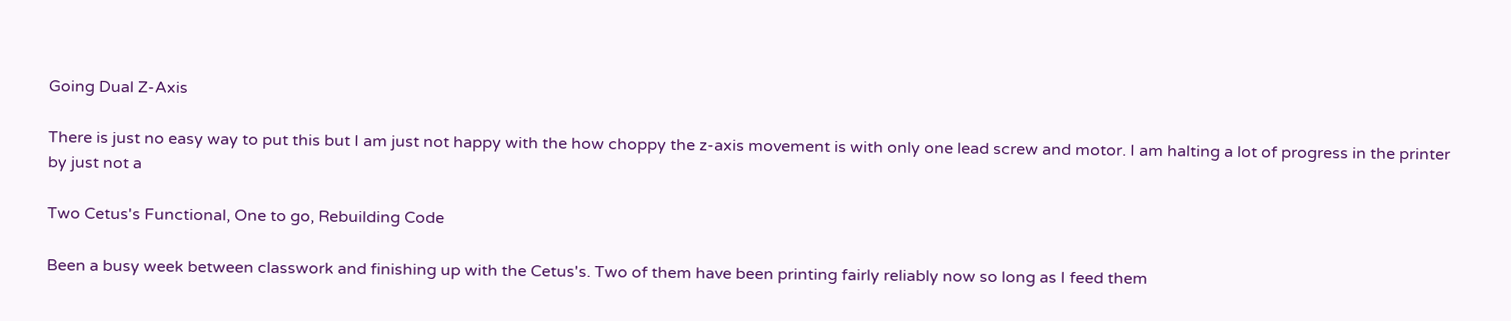Going Dual Z-Axis

There is just no easy way to put this but I am just not happy with the how choppy the z-axis movement is with only one lead screw and motor. I am halting a lot of progress in the printer by just not a

Two Cetus's Functional, One to go, Rebuilding Code

Been a busy week between classwork and finishing up with the Cetus's. Two of them have been printing fairly reliably now so long as I feed them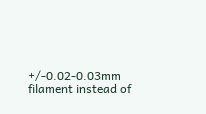+/-0.02-0.03mm filament instead of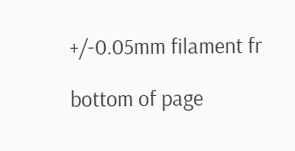+/-0.05mm filament fr

bottom of page